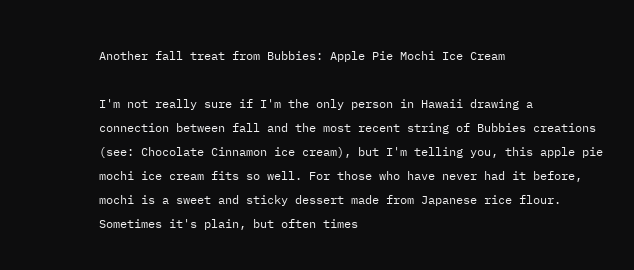Another fall treat from Bubbies: Apple Pie Mochi Ice Cream

I'm not really sure if I'm the only person in Hawaii drawing a connection between fall and the most recent string of Bubbies creations (see: Chocolate Cinnamon ice cream), but I'm telling you, this apple pie mochi ice cream fits so well. For those who have never had it before, mochi is a sweet and sticky dessert made from Japanese rice flour. Sometimes it's plain, but often times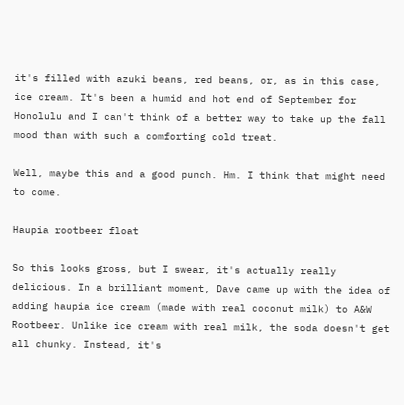it's filled with azuki beans, red beans, or, as in this case, ice cream. It's been a humid and hot end of September for Honolulu and I can't think of a better way to take up the fall mood than with such a comforting cold treat.

Well, maybe this and a good punch. Hm. I think that might need to come.

Haupia rootbeer float

So this looks gross, but I swear, it's actually really delicious. In a brilliant moment, Dave came up with the idea of adding haupia ice cream (made with real coconut milk) to A&W Rootbeer. Unlike ice cream with real milk, the soda doesn't get all chunky. Instead, it's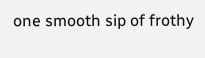one smooth sip of frothy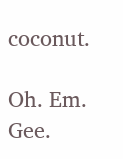coconut.

Oh. Em. Gee.